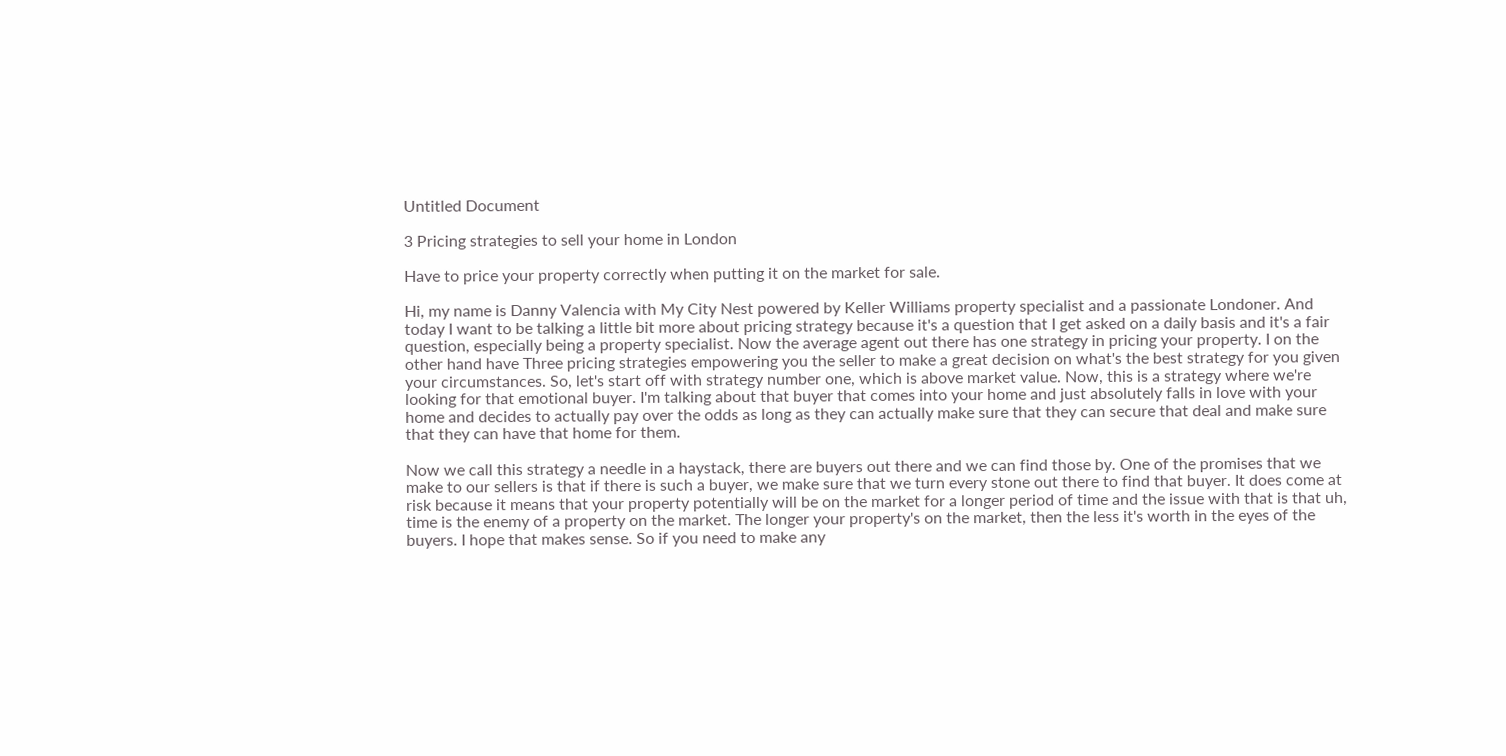Untitled Document

3 Pricing strategies to sell your home in London

Have to price your property correctly when putting it on the market for sale.

Hi, my name is Danny Valencia with My City Nest powered by Keller Williams property specialist and a passionate Londoner. And today I want to be talking a little bit more about pricing strategy because it's a question that I get asked on a daily basis and it's a fair question, especially being a property specialist. Now the average agent out there has one strategy in pricing your property. I on the other hand have Three pricing strategies empowering you the seller to make a great decision on what's the best strategy for you given your circumstances. So, let's start off with strategy number one, which is above market value. Now, this is a strategy where we're looking for that emotional buyer. I'm talking about that buyer that comes into your home and just absolutely falls in love with your home and decides to actually pay over the odds as long as they can actually make sure that they can secure that deal and make sure that they can have that home for them.

Now we call this strategy a needle in a haystack, there are buyers out there and we can find those by. One of the promises that we make to our sellers is that if there is such a buyer, we make sure that we turn every stone out there to find that buyer. It does come at risk because it means that your property potentially will be on the market for a longer period of time and the issue with that is that uh, time is the enemy of a property on the market. The longer your property's on the market, then the less it's worth in the eyes of the buyers. I hope that makes sense. So if you need to make any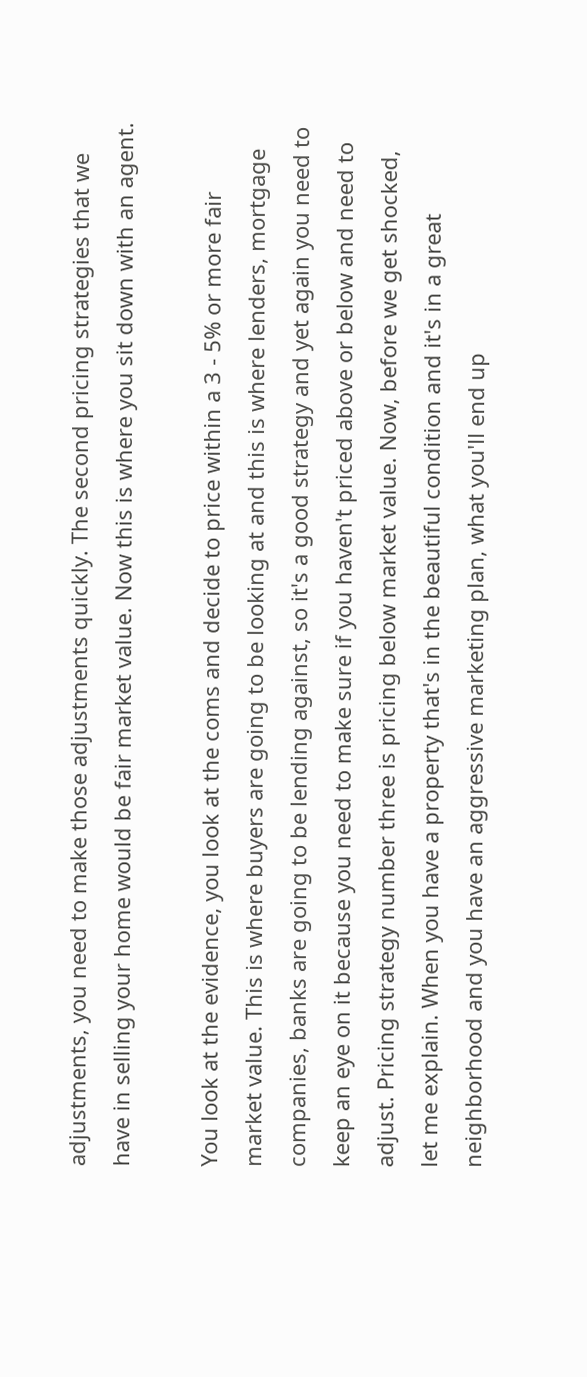adjustments, you need to make those adjustments quickly. The second pricing strategies that we have in selling your home would be fair market value. Now this is where you sit down with an agent.

You look at the evidence, you look at the coms and decide to price within a 3 - 5% or more fair market value. This is where buyers are going to be looking at and this is where lenders, mortgage companies, banks are going to be lending against, so it's a good strategy and yet again you need to keep an eye on it because you need to make sure if you haven't priced above or below and need to adjust. Pricing strategy number three is pricing below market value. Now, before we get shocked, let me explain. When you have a property that's in the beautiful condition and it's in a great neighborhood and you have an aggressive marketing plan, what you'll end up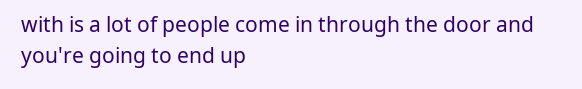with is a lot of people come in through the door and you're going to end up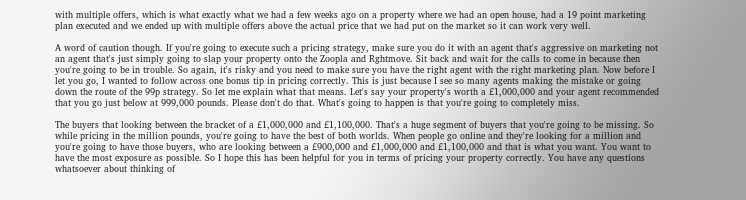with multiple offers, which is what exactly what we had a few weeks ago on a property where we had an open house, had a 19 point marketing plan executed and we ended up with multiple offers above the actual price that we had put on the market so it can work very well.

A word of caution though. If you're going to execute such a pricing strategy, make sure you do it with an agent that's aggressive on marketing not an agent that's just simply going to slap your property onto the Zoopla and Rghtmove. Sit back and wait for the calls to come in because then you're going to be in trouble. So again, it's risky and you need to make sure you have the right agent with the right marketing plan. Now before I let you go, I wanted to follow across one bonus tip in pricing correctly. This is just because I see so many agents making the mistake or going down the route of the 99p strategy. So let me explain what that means. Let's say your property's worth a £1,000,000 and your agent recommended that you go just below at 999,000 pounds. Please don't do that. What's going to happen is that you're going to completely miss.

The buyers that looking between the bracket of a £1,000,000 and £1,100,000. That's a huge segment of buyers that you're going to be missing. So while pricing in the million pounds, you're going to have the best of both worlds. When people go online and they're looking for a million and you're going to have those buyers, who are looking between a £900,000 and £1,000,000 and £1,100,000 and that is what you want. You want to have the most exposure as possible. So I hope this has been helpful for you in terms of pricing your property correctly. You have any questions whatsoever about thinking of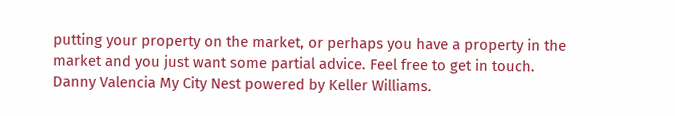putting your property on the market, or perhaps you have a property in the market and you just want some partial advice. Feel free to get in touch. Danny Valencia My City Nest powered by Keller Williams.